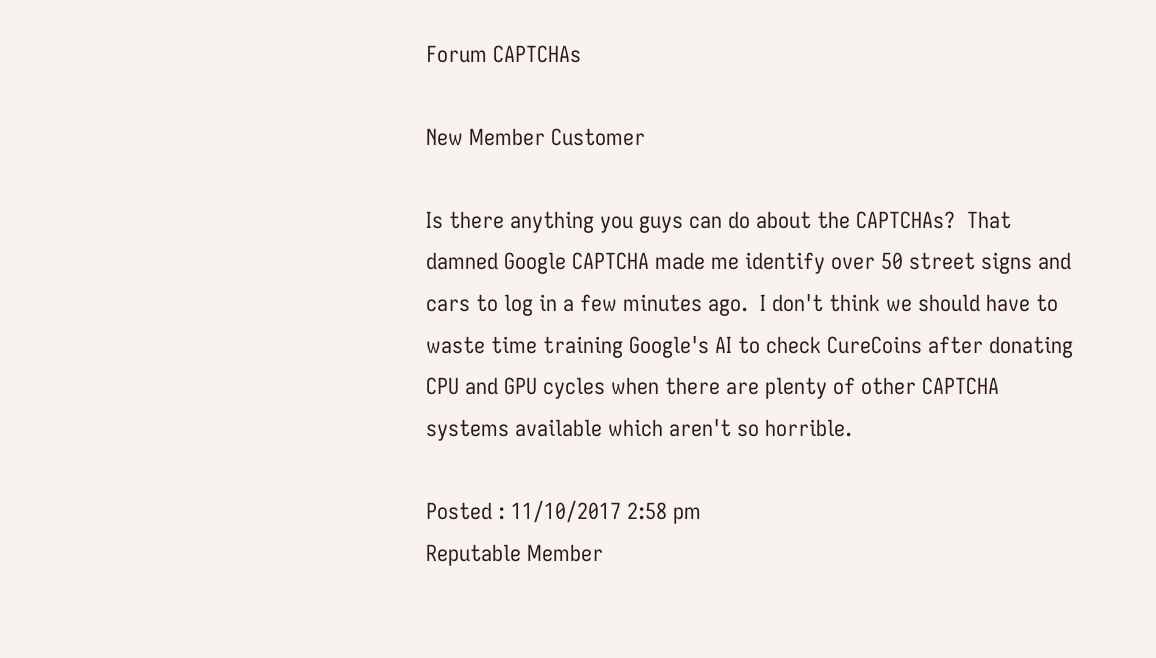Forum CAPTCHAs

New Member Customer

Is there anything you guys can do about the CAPTCHAs?  That damned Google CAPTCHA made me identify over 50 street signs and cars to log in a few minutes ago.  I don't think we should have to waste time training Google's AI to check CureCoins after donating CPU and GPU cycles when there are plenty of other CAPTCHA systems available which aren't so horrible.

Posted : 11/10/2017 2:58 pm
Reputable Member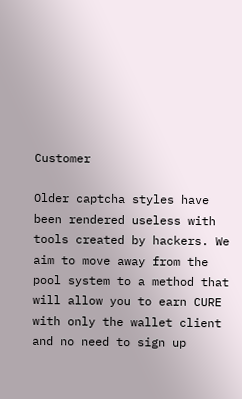Customer

Older captcha styles have been rendered useless with tools created by hackers. We aim to move away from the pool system to a method that will allow you to earn CURE with only the wallet client and no need to sign up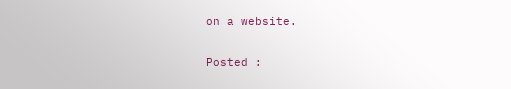on a website.

Posted :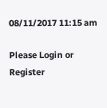08/11/2017 11:15 am

Please Login or Register